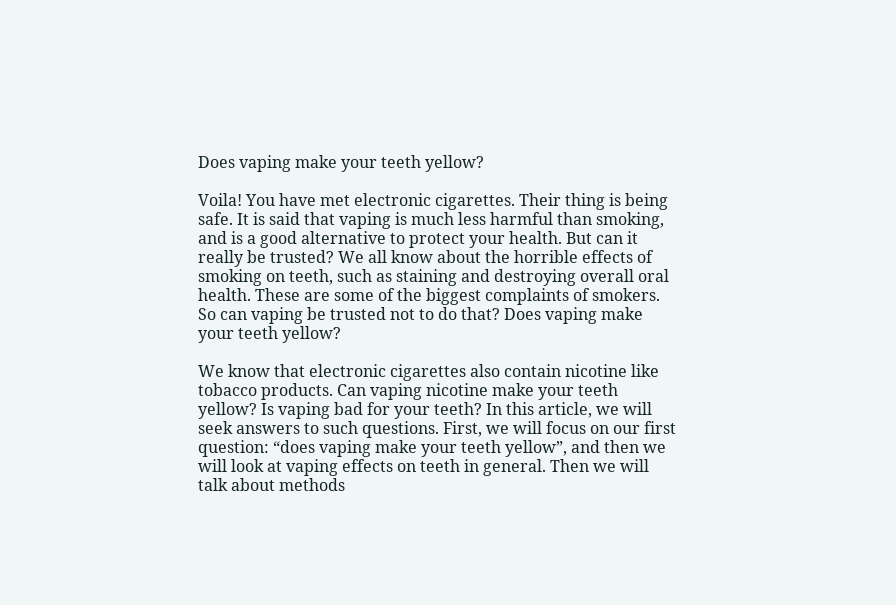Does vaping make your teeth yellow?

Voila! You have met electronic cigarettes. Their thing is being safe. It is said that vaping is much less harmful than smoking, and is a good alternative to protect your health. But can it really be trusted? We all know about the horrible effects of smoking on teeth, such as staining and destroying overall oral health. These are some of the biggest complaints of smokers. So can vaping be trusted not to do that? Does vaping make your teeth yellow?

We know that electronic cigarettes also contain nicotine like tobacco products. Can vaping nicotine make your teeth yellow? Is vaping bad for your teeth? In this article, we will seek answers to such questions. First, we will focus on our first question: “does vaping make your teeth yellow”, and then we will look at vaping effects on teeth in general. Then we will talk about methods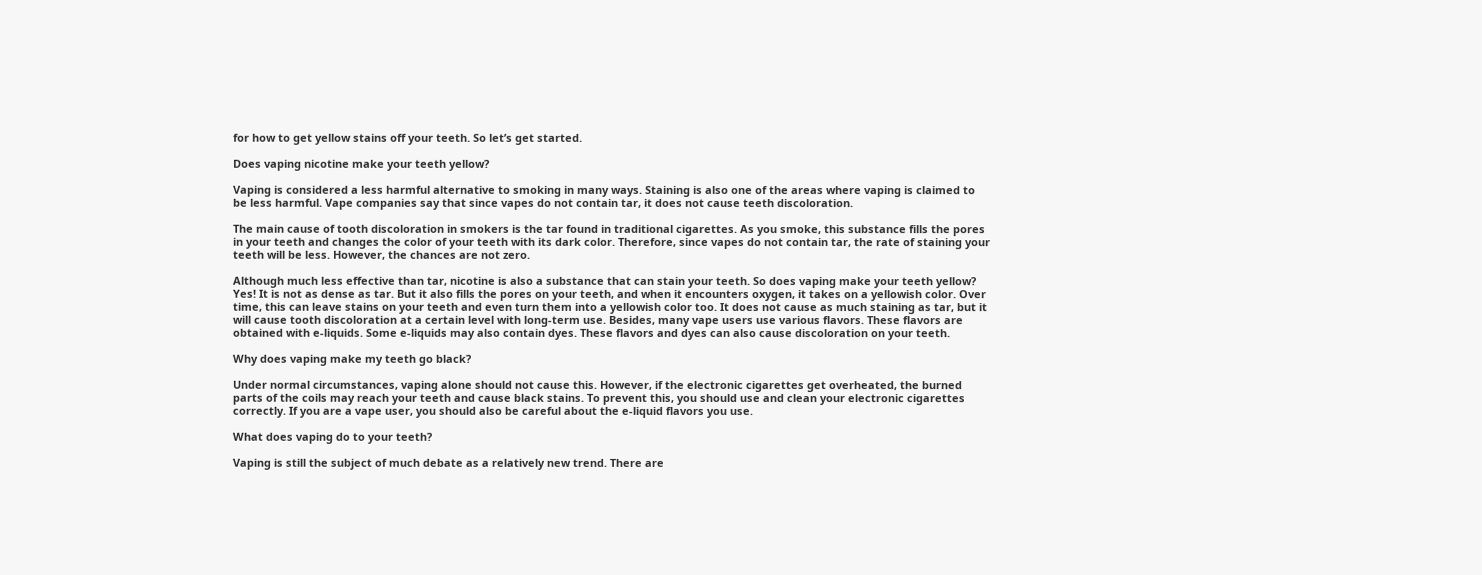for how to get yellow stains off your teeth. So let’s get started.

Does vaping nicotine make your teeth yellow?

Vaping is considered a less harmful alternative to smoking in many ways. Staining is also one of the areas where vaping is claimed to be less harmful. Vape companies say that since vapes do not contain tar, it does not cause teeth discoloration.

The main cause of tooth discoloration in smokers is the tar found in traditional cigarettes. As you smoke, this substance fills the pores in your teeth and changes the color of your teeth with its dark color. Therefore, since vapes do not contain tar, the rate of staining your teeth will be less. However, the chances are not zero.

Although much less effective than tar, nicotine is also a substance that can stain your teeth. So does vaping make your teeth yellow? Yes! It is not as dense as tar. But it also fills the pores on your teeth, and when it encounters oxygen, it takes on a yellowish color. Over time, this can leave stains on your teeth and even turn them into a yellowish color too. It does not cause as much staining as tar, but it will cause tooth discoloration at a certain level with long-term use. Besides, many vape users use various flavors. These flavors are obtained with e-liquids. Some e-liquids may also contain dyes. These flavors and dyes can also cause discoloration on your teeth.

Why does vaping make my teeth go black?

Under normal circumstances, vaping alone should not cause this. However, if the electronic cigarettes get overheated, the burned parts of the coils may reach your teeth and cause black stains. To prevent this, you should use and clean your electronic cigarettes correctly. If you are a vape user, you should also be careful about the e-liquid flavors you use.

What does vaping do to your teeth?

Vaping is still the subject of much debate as a relatively new trend. There are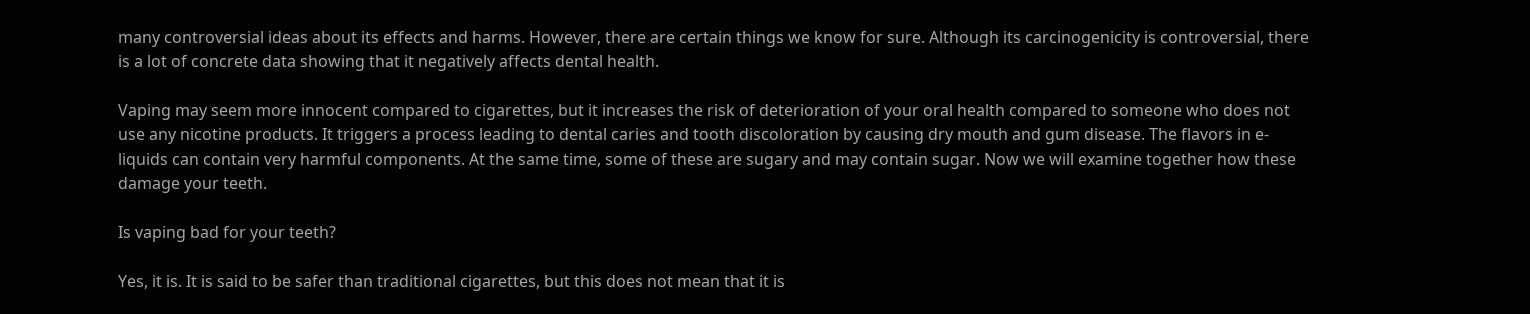many controversial ideas about its effects and harms. However, there are certain things we know for sure. Although its carcinogenicity is controversial, there is a lot of concrete data showing that it negatively affects dental health.

Vaping may seem more innocent compared to cigarettes, but it increases the risk of deterioration of your oral health compared to someone who does not use any nicotine products. It triggers a process leading to dental caries and tooth discoloration by causing dry mouth and gum disease. The flavors in e-liquids can contain very harmful components. At the same time, some of these are sugary and may contain sugar. Now we will examine together how these damage your teeth.

Is vaping bad for your teeth?

Yes, it is. It is said to be safer than traditional cigarettes, but this does not mean that it is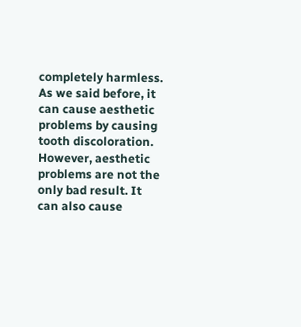completely harmless. As we said before, it can cause aesthetic problems by causing tooth discoloration. However, aesthetic problems are not the only bad result. It can also cause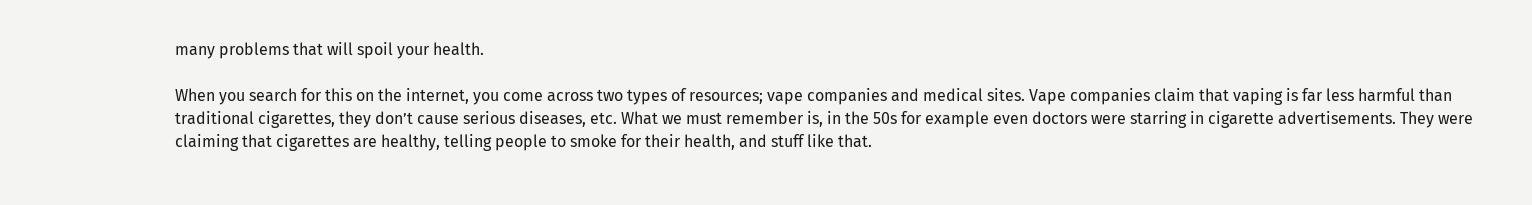many problems that will spoil your health.

When you search for this on the internet, you come across two types of resources; vape companies and medical sites. Vape companies claim that vaping is far less harmful than traditional cigarettes, they don’t cause serious diseases, etc. What we must remember is, in the 50s for example even doctors were starring in cigarette advertisements. They were claiming that cigarettes are healthy, telling people to smoke for their health, and stuff like that.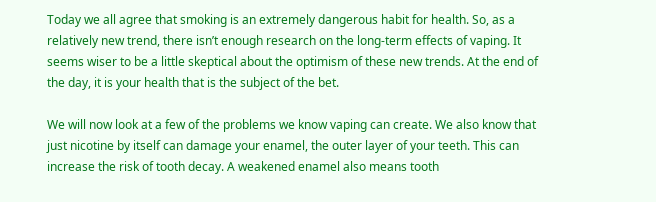Today we all agree that smoking is an extremely dangerous habit for health. So, as a relatively new trend, there isn’t enough research on the long-term effects of vaping. It seems wiser to be a little skeptical about the optimism of these new trends. At the end of the day, it is your health that is the subject of the bet.

We will now look at a few of the problems we know vaping can create. We also know that just nicotine by itself can damage your enamel, the outer layer of your teeth. This can increase the risk of tooth decay. A weakened enamel also means tooth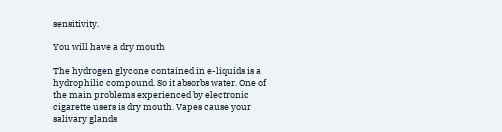sensitivity.

You will have a dry mouth

The hydrogen glycone contained in e-liquids is a hydrophilic compound. So it absorbs water. One of the main problems experienced by electronic cigarette users is dry mouth. Vapes cause your salivary glands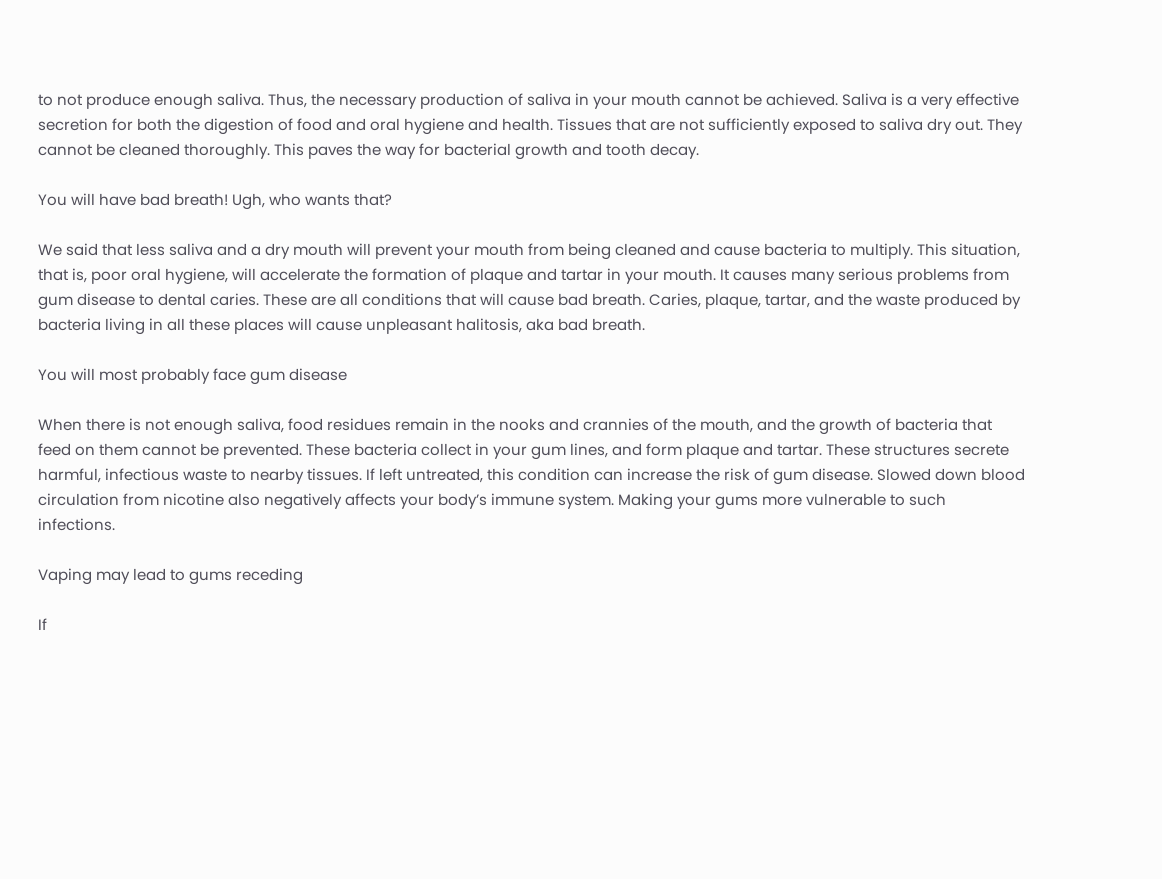to not produce enough saliva. Thus, the necessary production of saliva in your mouth cannot be achieved. Saliva is a very effective secretion for both the digestion of food and oral hygiene and health. Tissues that are not sufficiently exposed to saliva dry out. They cannot be cleaned thoroughly. This paves the way for bacterial growth and tooth decay.

You will have bad breath! Ugh, who wants that?

We said that less saliva and a dry mouth will prevent your mouth from being cleaned and cause bacteria to multiply. This situation, that is, poor oral hygiene, will accelerate the formation of plaque and tartar in your mouth. It causes many serious problems from gum disease to dental caries. These are all conditions that will cause bad breath. Caries, plaque, tartar, and the waste produced by bacteria living in all these places will cause unpleasant halitosis, aka bad breath.

You will most probably face gum disease

When there is not enough saliva, food residues remain in the nooks and crannies of the mouth, and the growth of bacteria that feed on them cannot be prevented. These bacteria collect in your gum lines, and form plaque and tartar. These structures secrete harmful, infectious waste to nearby tissues. If left untreated, this condition can increase the risk of gum disease. Slowed down blood circulation from nicotine also negatively affects your body’s immune system. Making your gums more vulnerable to such infections.

Vaping may lead to gums receding

If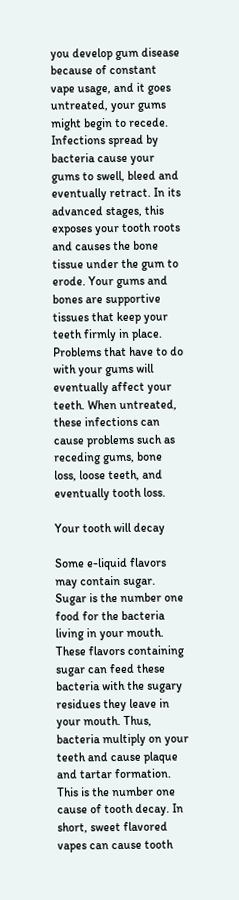you develop gum disease because of constant vape usage, and it goes untreated, your gums might begin to recede. Infections spread by bacteria cause your gums to swell, bleed and eventually retract. In its advanced stages, this exposes your tooth roots and causes the bone tissue under the gum to erode. Your gums and bones are supportive tissues that keep your teeth firmly in place. Problems that have to do with your gums will eventually affect your teeth. When untreated, these infections can cause problems such as receding gums, bone loss, loose teeth, and eventually tooth loss.

Your tooth will decay

Some e-liquid flavors may contain sugar. Sugar is the number one food for the bacteria living in your mouth. These flavors containing sugar can feed these bacteria with the sugary residues they leave in your mouth. Thus, bacteria multiply on your teeth and cause plaque and tartar formation. This is the number one cause of tooth decay. In short, sweet flavored vapes can cause tooth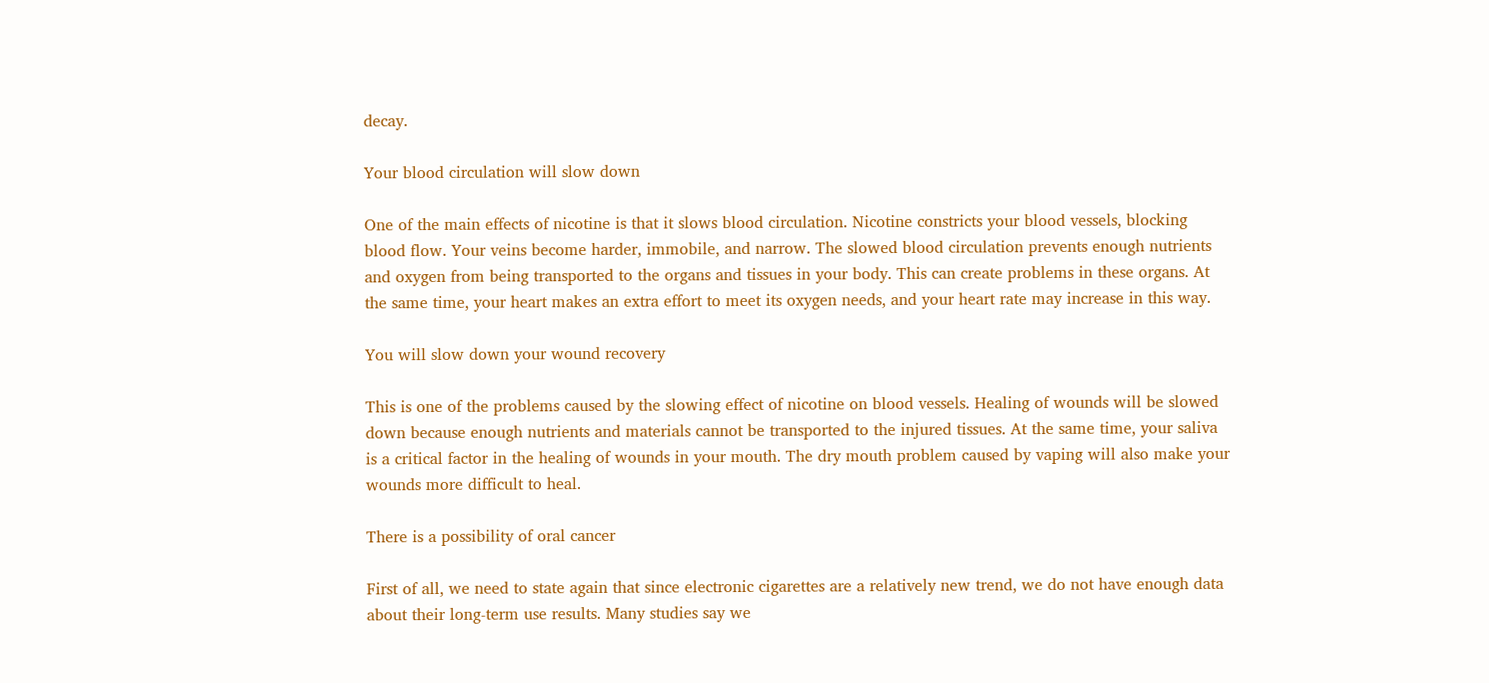decay.

Your blood circulation will slow down

One of the main effects of nicotine is that it slows blood circulation. Nicotine constricts your blood vessels, blocking blood flow. Your veins become harder, immobile, and narrow. The slowed blood circulation prevents enough nutrients and oxygen from being transported to the organs and tissues in your body. This can create problems in these organs. At the same time, your heart makes an extra effort to meet its oxygen needs, and your heart rate may increase in this way.

You will slow down your wound recovery

This is one of the problems caused by the slowing effect of nicotine on blood vessels. Healing of wounds will be slowed down because enough nutrients and materials cannot be transported to the injured tissues. At the same time, your saliva is a critical factor in the healing of wounds in your mouth. The dry mouth problem caused by vaping will also make your wounds more difficult to heal.

There is a possibility of oral cancer

First of all, we need to state again that since electronic cigarettes are a relatively new trend, we do not have enough data about their long-term use results. Many studies say we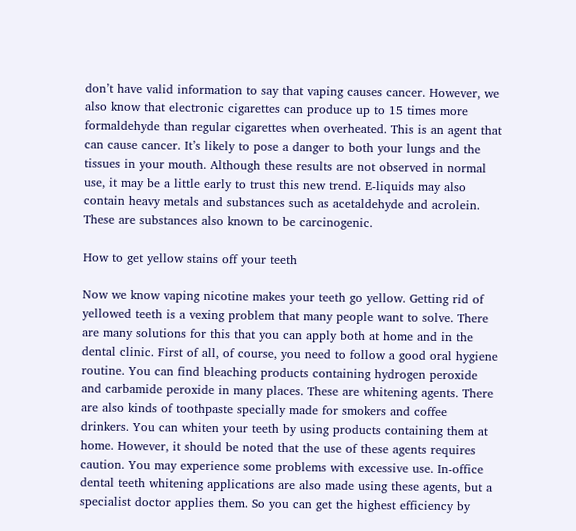don’t have valid information to say that vaping causes cancer. However, we also know that electronic cigarettes can produce up to 15 times more formaldehyde than regular cigarettes when overheated. This is an agent that can cause cancer. It’s likely to pose a danger to both your lungs and the tissues in your mouth. Although these results are not observed in normal use, it may be a little early to trust this new trend. E-liquids may also contain heavy metals and substances such as acetaldehyde and acrolein. These are substances also known to be carcinogenic.

How to get yellow stains off your teeth

Now we know vaping nicotine makes your teeth go yellow. Getting rid of yellowed teeth is a vexing problem that many people want to solve. There are many solutions for this that you can apply both at home and in the dental clinic. First of all, of course, you need to follow a good oral hygiene routine. You can find bleaching products containing hydrogen peroxide and carbamide peroxide in many places. These are whitening agents. There are also kinds of toothpaste specially made for smokers and coffee drinkers. You can whiten your teeth by using products containing them at home. However, it should be noted that the use of these agents requires caution. You may experience some problems with excessive use. In-office dental teeth whitening applications are also made using these agents, but a specialist doctor applies them. So you can get the highest efficiency by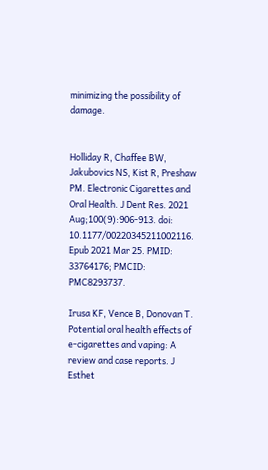minimizing the possibility of damage.


Holliday R, Chaffee BW, Jakubovics NS, Kist R, Preshaw PM. Electronic Cigarettes and Oral Health. J Dent Res. 2021 Aug;100(9):906-913. doi: 10.1177/00220345211002116. Epub 2021 Mar 25. PMID: 33764176; PMCID: PMC8293737.

Irusa KF, Vence B, Donovan T. Potential oral health effects of e-cigarettes and vaping: A review and case reports. J Esthet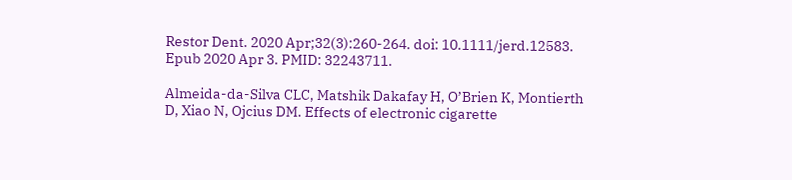Restor Dent. 2020 Apr;32(3):260-264. doi: 10.1111/jerd.12583. Epub 2020 Apr 3. PMID: 32243711.

Almeida-da-Silva CLC, Matshik Dakafay H, O’Brien K, Montierth D, Xiao N, Ojcius DM. Effects of electronic cigarette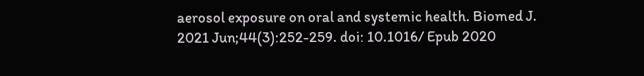aerosol exposure on oral and systemic health. Biomed J. 2021 Jun;44(3):252-259. doi: 10.1016/ Epub 2020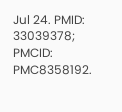Jul 24. PMID: 33039378; PMCID: PMC8358192.